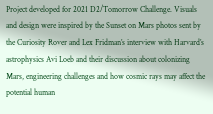Project developed for 2021 D2/Tomorrow Challenge. Visuals and design were inspired by the Sunset on Mars photos sent by the Curiosity Rover and Lex Fridman’s interview with Harvard’s astrophysics Avi Loeb and their discussion about colonizing Mars, engineering challenges and how cosmic rays may affect the potential human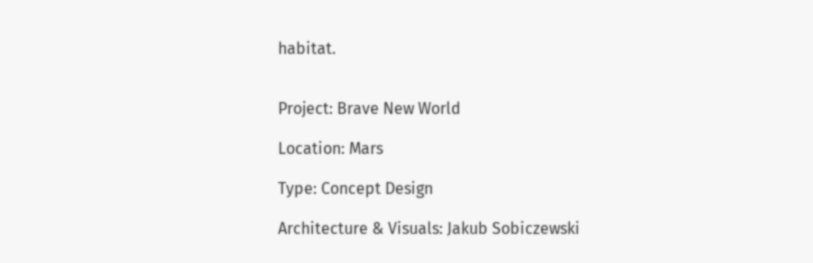habitat.


Project: Brave New World

Location: Mars

Type: Concept Design

Architecture & Visuals: Jakub Sobiczewski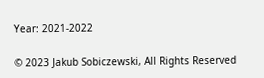Year: 2021-2022

© 2023 Jakub Sobiczewski, All Rights Reserved